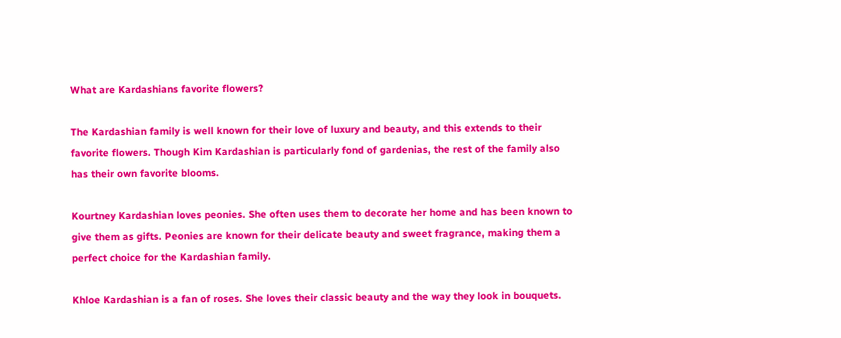What are Kardashians favorite flowers?

The Kardashian family is well known for their love of luxury and beauty, and this extends to their favorite flowers. Though Kim Kardashian is particularly fond of gardenias, the rest of the family also has their own favorite blooms.

Kourtney Kardashian loves peonies. She often uses them to decorate her home and has been known to give them as gifts. Peonies are known for their delicate beauty and sweet fragrance, making them a perfect choice for the Kardashian family.

Khloe Kardashian is a fan of roses. She loves their classic beauty and the way they look in bouquets.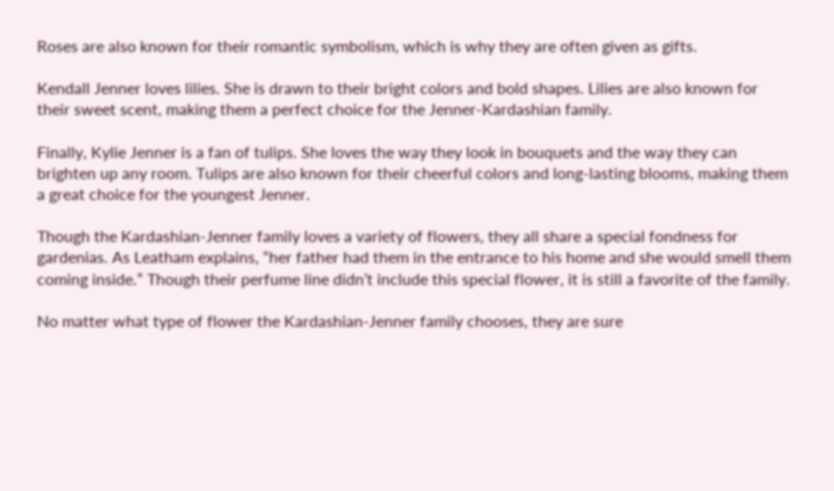Roses are also known for their romantic symbolism, which is why they are often given as gifts.

Kendall Jenner loves lilies. She is drawn to their bright colors and bold shapes. Lilies are also known for their sweet scent, making them a perfect choice for the Jenner-Kardashian family.

Finally, Kylie Jenner is a fan of tulips. She loves the way they look in bouquets and the way they can brighten up any room. Tulips are also known for their cheerful colors and long-lasting blooms, making them a great choice for the youngest Jenner.

Though the Kardashian-Jenner family loves a variety of flowers, they all share a special fondness for gardenias. As Leatham explains, “her father had them in the entrance to his home and she would smell them coming inside.” Though their perfume line didn’t include this special flower, it is still a favorite of the family.

No matter what type of flower the Kardashian-Jenner family chooses, they are sure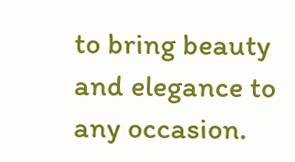to bring beauty and elegance to any occasion.